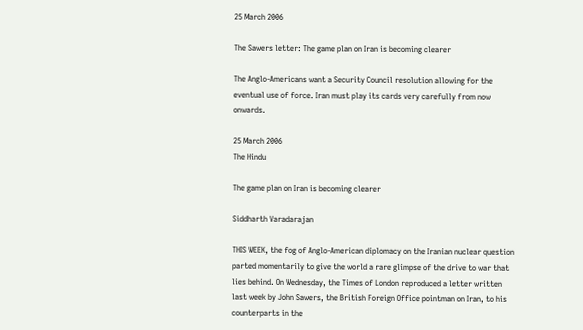25 March 2006

The Sawers letter: The game plan on Iran is becoming clearer

The Anglo-Americans want a Security Council resolution allowing for the eventual use of force. Iran must play its cards very carefully from now onwards.

25 March 2006
The Hindu

The game plan on Iran is becoming clearer

Siddharth Varadarajan

THIS WEEK, the fog of Anglo-American diplomacy on the Iranian nuclear question parted momentarily to give the world a rare glimpse of the drive to war that lies behind. On Wednesday, the Times of London reproduced a letter written last week by John Sawers, the British Foreign Office pointman on Iran, to his counterparts in the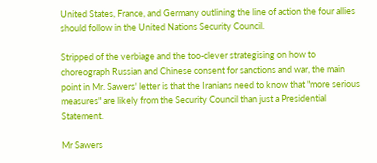United States, France, and Germany outlining the line of action the four allies should follow in the United Nations Security Council.

Stripped of the verbiage and the too-clever strategising on how to choreograph Russian and Chinese consent for sanctions and war, the main point in Mr. Sawers' letter is that the Iranians need to know that "more serious measures" are likely from the Security Council than just a Presidential Statement.

Mr Sawers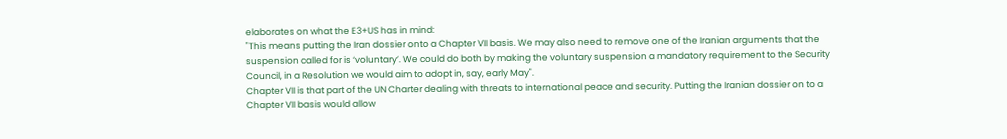elaborates on what the E3+US has in mind:
"This means putting the Iran dossier onto a Chapter VII basis. We may also need to remove one of the Iranian arguments that the suspension called for is ‘voluntary’. We could do both by making the voluntary suspension a mandatory requirement to the Security Council, in a Resolution we would aim to adopt in, say, early May".
Chapter VII is that part of the UN Charter dealing with threats to international peace and security. Putting the Iranian dossier on to a Chapter VII basis would allow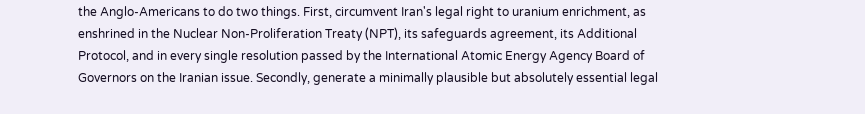the Anglo-Americans to do two things. First, circumvent Iran's legal right to uranium enrichment, as enshrined in the Nuclear Non-Proliferation Treaty (NPT), its safeguards agreement, its Additional Protocol, and in every single resolution passed by the International Atomic Energy Agency Board of Governors on the Iranian issue. Secondly, generate a minimally plausible but absolutely essential legal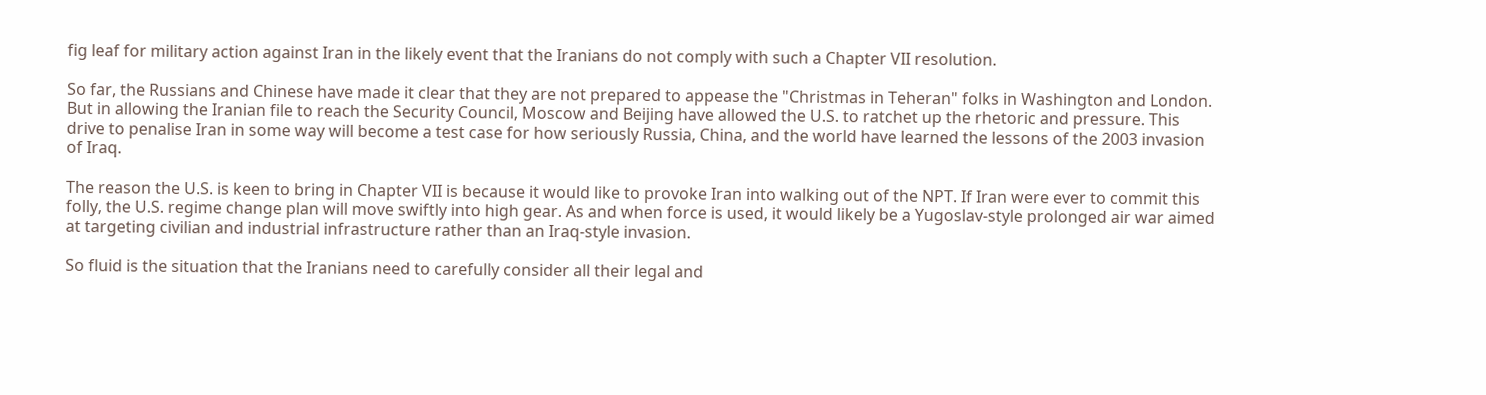fig leaf for military action against Iran in the likely event that the Iranians do not comply with such a Chapter VII resolution.

So far, the Russians and Chinese have made it clear that they are not prepared to appease the "Christmas in Teheran" folks in Washington and London. But in allowing the Iranian file to reach the Security Council, Moscow and Beijing have allowed the U.S. to ratchet up the rhetoric and pressure. This drive to penalise Iran in some way will become a test case for how seriously Russia, China, and the world have learned the lessons of the 2003 invasion of Iraq.

The reason the U.S. is keen to bring in Chapter VII is because it would like to provoke Iran into walking out of the NPT. If Iran were ever to commit this folly, the U.S. regime change plan will move swiftly into high gear. As and when force is used, it would likely be a Yugoslav-style prolonged air war aimed at targeting civilian and industrial infrastructure rather than an Iraq-style invasion.

So fluid is the situation that the Iranians need to carefully consider all their legal and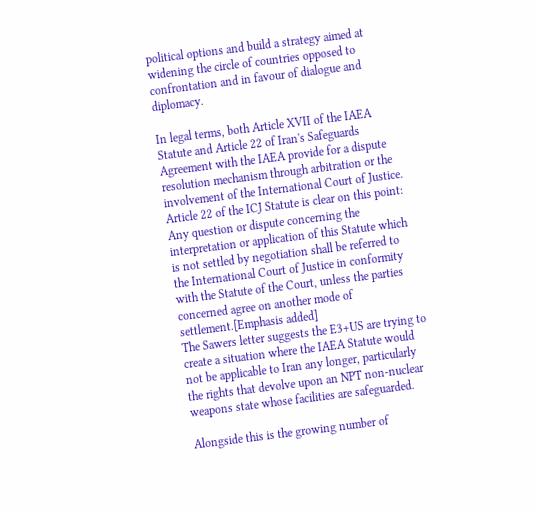political options and build a strategy aimed at widening the circle of countries opposed to confrontation and in favour of dialogue and diplomacy.

In legal terms, both Article XVII of the IAEA Statute and Article 22 of Iran's Safeguards Agreement with the IAEA provide for a dispute resolution mechanism through arbitration or the involvement of the International Court of Justice. Article 22 of the ICJ Statute is clear on this point:
Any question or dispute concerning the interpretation or application of this Statute which is not settled by negotiation shall be referred to the International Court of Justice in conformity with the Statute of the Court, unless the parties concerned agree on another mode of settlement.[Emphasis added]
The Sawers letter suggests the E3+US are trying to create a situation where the IAEA Statute would not be applicable to Iran any longer, particularly the rights that devolve upon an NPT non-nuclear weapons state whose facilities are safeguarded.

Alongside this is the growing number of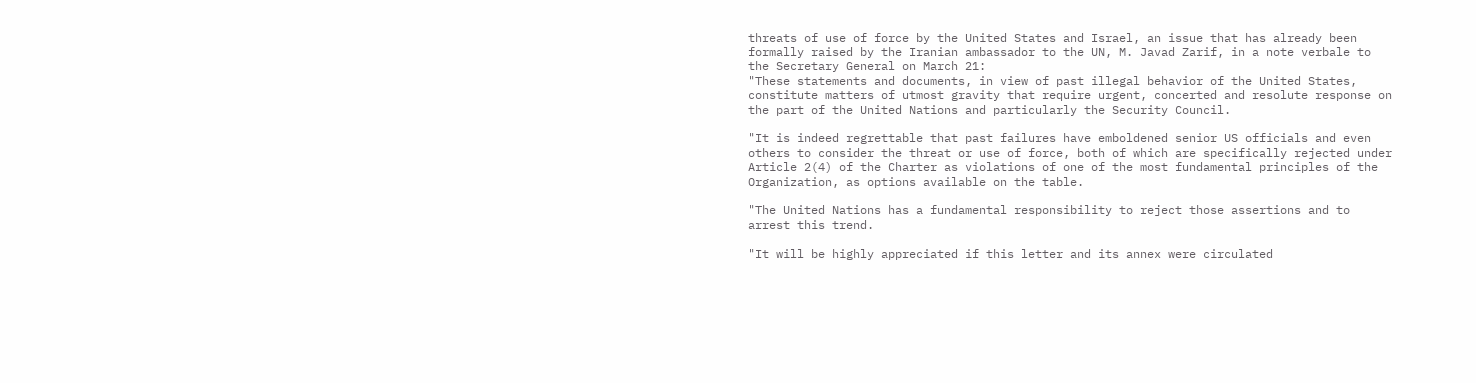threats of use of force by the United States and Israel, an issue that has already been formally raised by the Iranian ambassador to the UN, M. Javad Zarif, in a note verbale to the Secretary General on March 21:
"These statements and documents, in view of past illegal behavior of the United States, constitute matters of utmost gravity that require urgent, concerted and resolute response on the part of the United Nations and particularly the Security Council.

"It is indeed regrettable that past failures have emboldened senior US officials and even others to consider the threat or use of force, both of which are specifically rejected under Article 2(4) of the Charter as violations of one of the most fundamental principles of the Organization, as options available on the table.

"The United Nations has a fundamental responsibility to reject those assertions and to arrest this trend.

"It will be highly appreciated if this letter and its annex were circulated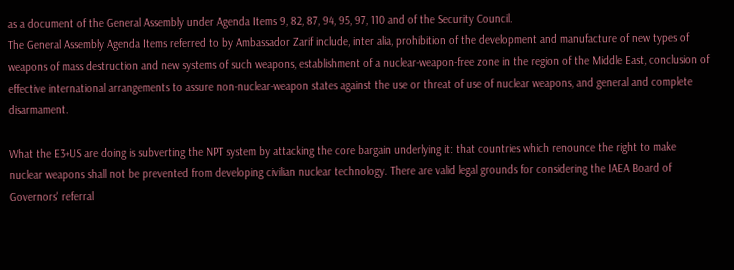as a document of the General Assembly under Agenda Items 9, 82, 87, 94, 95, 97, 110 and of the Security Council.
The General Assembly Agenda Items referred to by Ambassador Zarif include, inter alia, prohibition of the development and manufacture of new types of weapons of mass destruction and new systems of such weapons, establishment of a nuclear-weapon-free zone in the region of the Middle East, conclusion of effective international arrangements to assure non-nuclear-weapon states against the use or threat of use of nuclear weapons, and general and complete disarmament.

What the E3+US are doing is subverting the NPT system by attacking the core bargain underlying it: that countries which renounce the right to make nuclear weapons shall not be prevented from developing civilian nuclear technology. There are valid legal grounds for considering the IAEA Board of Governors' referral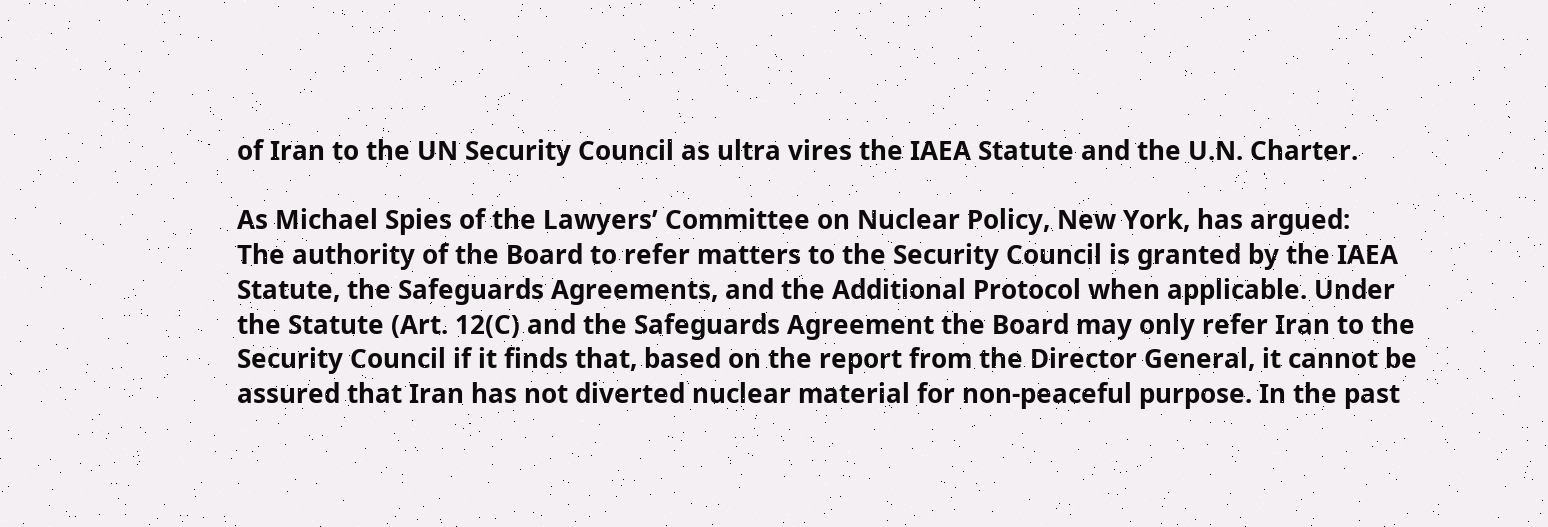of Iran to the UN Security Council as ultra vires the IAEA Statute and the U.N. Charter.

As Michael Spies of the Lawyers’ Committee on Nuclear Policy, New York, has argued:
The authority of the Board to refer matters to the Security Council is granted by the IAEA Statute, the Safeguards Agreements, and the Additional Protocol when applicable. Under the Statute (Art. 12(C) and the Safeguards Agreement the Board may only refer Iran to the Security Council if it finds that, based on the report from the Director General, it cannot be assured that Iran has not diverted nuclear material for non-peaceful purpose. In the past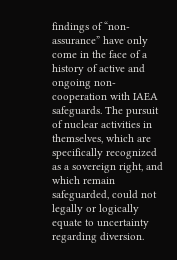findings of “non-assurance” have only come in the face of a history of active and ongoing non-cooperation with IAEA safeguards. The pursuit of nuclear activities in themselves, which are specifically recognized as a sovereign right, and which remain safeguarded, could not legally or logically equate to uncertainty regarding diversion.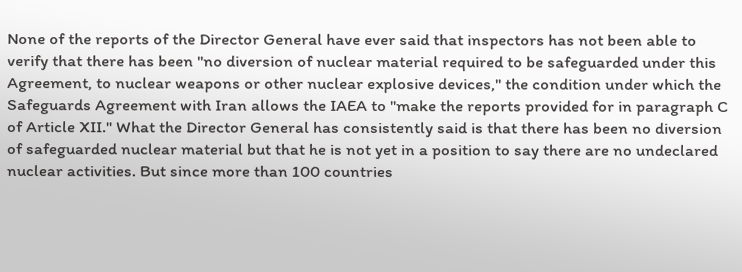None of the reports of the Director General have ever said that inspectors has not been able to verify that there has been "no diversion of nuclear material required to be safeguarded under this Agreement, to nuclear weapons or other nuclear explosive devices," the condition under which the Safeguards Agreement with Iran allows the IAEA to "make the reports provided for in paragraph C of Article XII." What the Director General has consistently said is that there has been no diversion of safeguarded nuclear material but that he is not yet in a position to say there are no undeclared nuclear activities. But since more than 100 countries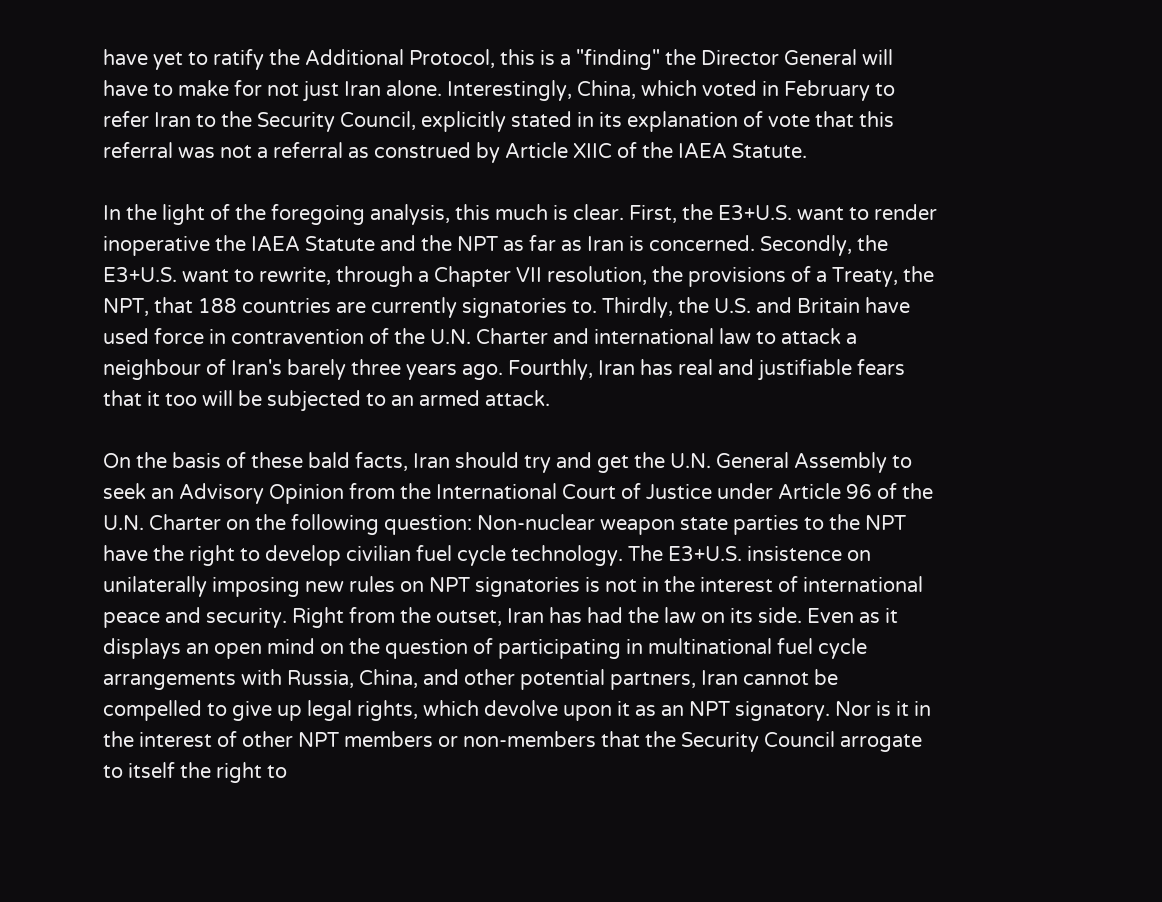have yet to ratify the Additional Protocol, this is a "finding" the Director General will have to make for not just Iran alone. Interestingly, China, which voted in February to refer Iran to the Security Council, explicitly stated in its explanation of vote that this referral was not a referral as construed by Article XIIC of the IAEA Statute.

In the light of the foregoing analysis, this much is clear. First, the E3+U.S. want to render inoperative the IAEA Statute and the NPT as far as Iran is concerned. Secondly, the E3+U.S. want to rewrite, through a Chapter VII resolution, the provisions of a Treaty, the NPT, that 188 countries are currently signatories to. Thirdly, the U.S. and Britain have used force in contravention of the U.N. Charter and international law to attack a neighbour of Iran's barely three years ago. Fourthly, Iran has real and justifiable fears that it too will be subjected to an armed attack.

On the basis of these bald facts, Iran should try and get the U.N. General Assembly to seek an Advisory Opinion from the International Court of Justice under Article 96 of the U.N. Charter on the following question: Non-nuclear weapon state parties to the NPT have the right to develop civilian fuel cycle technology. The E3+U.S. insistence on unilaterally imposing new rules on NPT signatories is not in the interest of international peace and security. Right from the outset, Iran has had the law on its side. Even as it displays an open mind on the question of participating in multinational fuel cycle arrangements with Russia, China, and other potential partners, Iran cannot be compelled to give up legal rights, which devolve upon it as an NPT signatory. Nor is it in the interest of other NPT members or non-members that the Security Council arrogate to itself the right to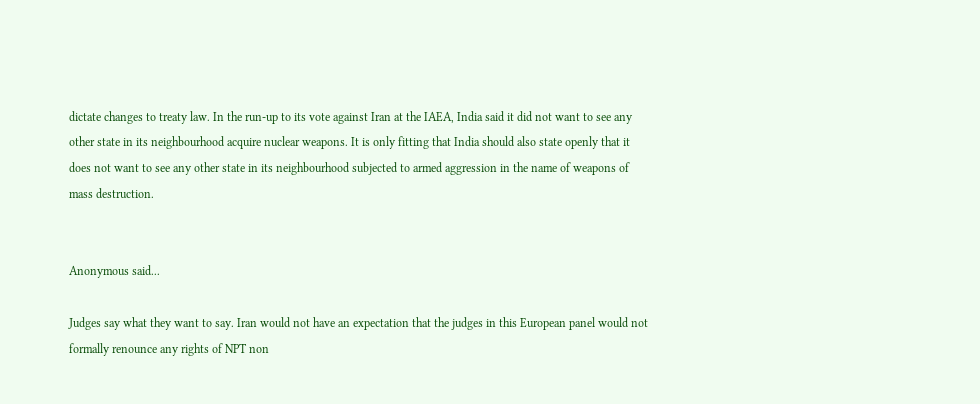dictate changes to treaty law. In the run-up to its vote against Iran at the IAEA, India said it did not want to see any other state in its neighbourhood acquire nuclear weapons. It is only fitting that India should also state openly that it does not want to see any other state in its neighbourhood subjected to armed aggression in the name of weapons of mass destruction.


Anonymous said...

Judges say what they want to say. Iran would not have an expectation that the judges in this European panel would not formally renounce any rights of NPT non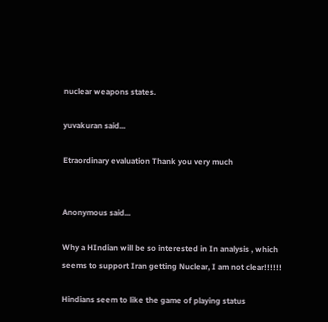nuclear weapons states.

yuvakuran said...

Etraordinary evaluation Thank you very much


Anonymous said...

Why a HIndian will be so interested in In analysis , which seems to support Iran getting Nuclear, I am not clear!!!!!!

Hindians seem to like the game of playing status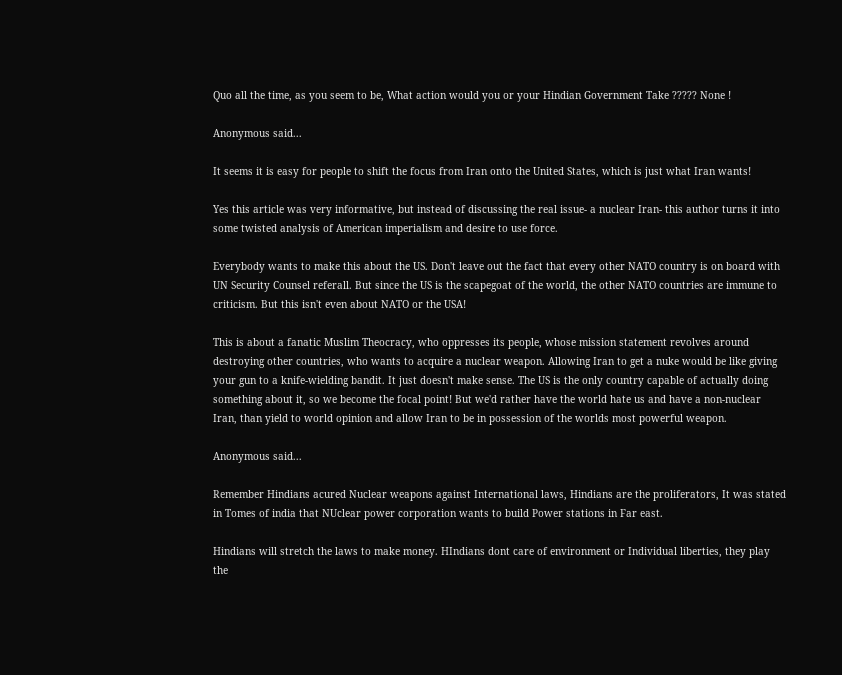Quo all the time, as you seem to be, What action would you or your Hindian Government Take ????? None !

Anonymous said...

It seems it is easy for people to shift the focus from Iran onto the United States, which is just what Iran wants!

Yes this article was very informative, but instead of discussing the real issue- a nuclear Iran- this author turns it into some twisted analysis of American imperialism and desire to use force.

Everybody wants to make this about the US. Don't leave out the fact that every other NATO country is on board with UN Security Counsel referall. But since the US is the scapegoat of the world, the other NATO countries are immune to criticism. But this isn't even about NATO or the USA!

This is about a fanatic Muslim Theocracy, who oppresses its people, whose mission statement revolves around destroying other countries, who wants to acquire a nuclear weapon. Allowing Iran to get a nuke would be like giving your gun to a knife-wielding bandit. It just doesn't make sense. The US is the only country capable of actually doing something about it, so we become the focal point! But we'd rather have the world hate us and have a non-nuclear Iran, than yield to world opinion and allow Iran to be in possession of the worlds most powerful weapon.

Anonymous said...

Remember Hindians acured Nuclear weapons against International laws, Hindians are the proliferators, It was stated in Tomes of india that NUclear power corporation wants to build Power stations in Far east.

Hindians will stretch the laws to make money. HIndians dont care of environment or Individual liberties, they play the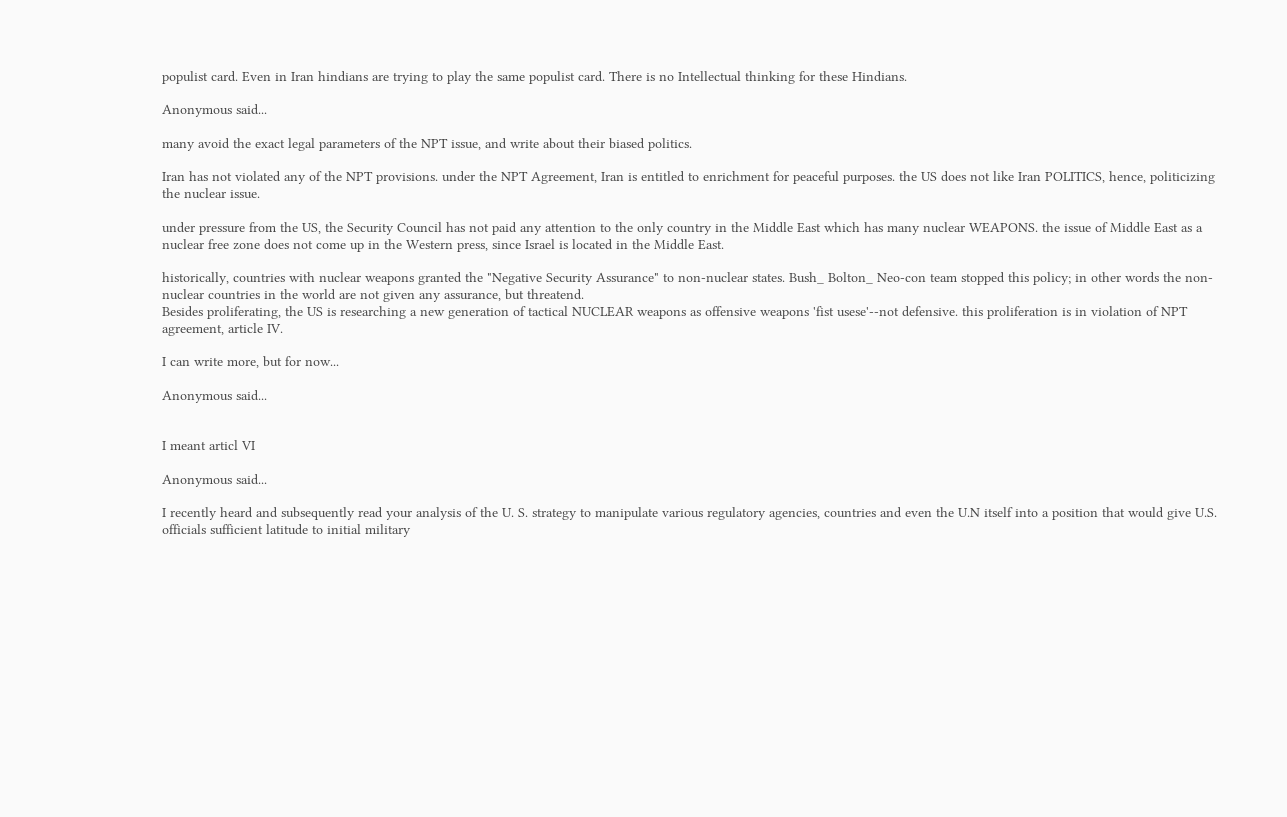populist card. Even in Iran hindians are trying to play the same populist card. There is no Intellectual thinking for these Hindians.

Anonymous said...

many avoid the exact legal parameters of the NPT issue, and write about their biased politics.

Iran has not violated any of the NPT provisions. under the NPT Agreement, Iran is entitled to enrichment for peaceful purposes. the US does not like Iran POLITICS, hence, politicizing the nuclear issue.

under pressure from the US, the Security Council has not paid any attention to the only country in the Middle East which has many nuclear WEAPONS. the issue of Middle East as a nuclear free zone does not come up in the Western press, since Israel is located in the Middle East.

historically, countries with nuclear weapons granted the "Negative Security Assurance" to non-nuclear states. Bush_ Bolton_ Neo-con team stopped this policy; in other words the non-nuclear countries in the world are not given any assurance, but threatend.
Besides proliferating, the US is researching a new generation of tactical NUCLEAR weapons as offensive weapons 'fist usese'--not defensive. this proliferation is in violation of NPT agreement, article IV.

I can write more, but for now...

Anonymous said...


I meant articl VI

Anonymous said...

I recently heard and subsequently read your analysis of the U. S. strategy to manipulate various regulatory agencies, countries and even the U.N itself into a position that would give U.S. officials sufficient latitude to initial military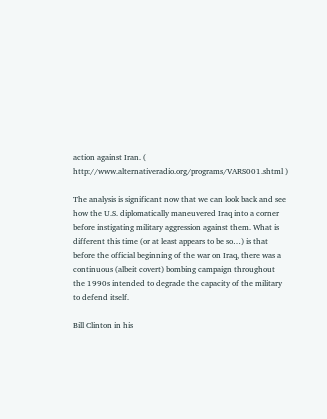action against Iran. ( http://www.alternativeradio.org/programs/VARS001.shtml )

The analysis is significant now that we can look back and see how the U.S. diplomatically maneuvered Iraq into a corner before instigating military aggression against them. What is different this time (or at least appears to be so…) is that before the official beginning of the war on Iraq, there was a continuous (albeit covert) bombing campaign throughout the 1990s intended to degrade the capacity of the military to defend itself.

Bill Clinton in his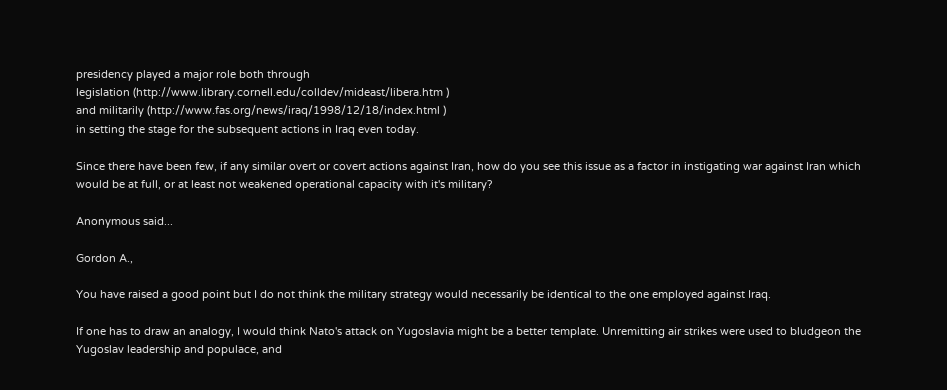presidency played a major role both through
legislation (http://www.library.cornell.edu/colldev/mideast/libera.htm )
and militarily (http://www.fas.org/news/iraq/1998/12/18/index.html )
in setting the stage for the subsequent actions in Iraq even today.

Since there have been few, if any similar overt or covert actions against Iran, how do you see this issue as a factor in instigating war against Iran which would be at full, or at least not weakened operational capacity with it's military?

Anonymous said...

Gordon A.,

You have raised a good point but I do not think the military strategy would necessarily be identical to the one employed against Iraq.

If one has to draw an analogy, I would think Nato's attack on Yugoslavia might be a better template. Unremitting air strikes were used to bludgeon the Yugoslav leadership and populace, and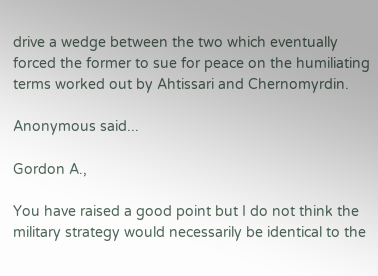drive a wedge between the two which eventually forced the former to sue for peace on the humiliating terms worked out by Ahtissari and Chernomyrdin.

Anonymous said...

Gordon A.,

You have raised a good point but I do not think the military strategy would necessarily be identical to the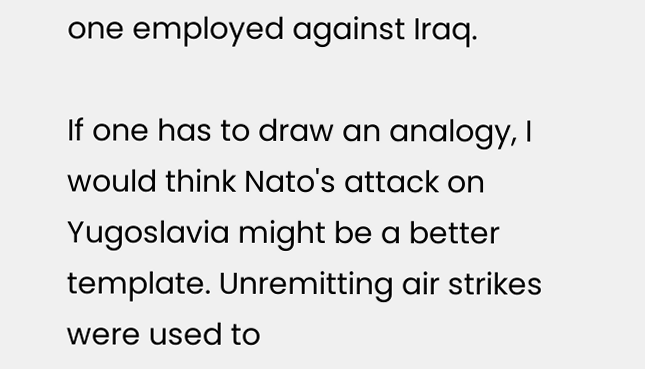one employed against Iraq.

If one has to draw an analogy, I would think Nato's attack on Yugoslavia might be a better template. Unremitting air strikes were used to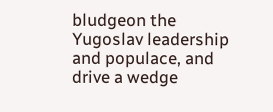bludgeon the Yugoslav leadership and populace, and drive a wedge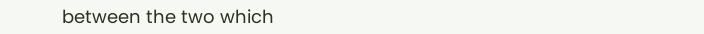between the two which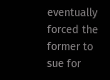eventually forced the former to sue for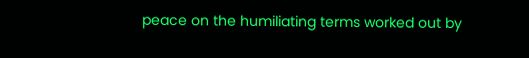peace on the humiliating terms worked out by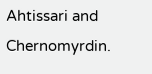Ahtissari and Chernomyrdin.